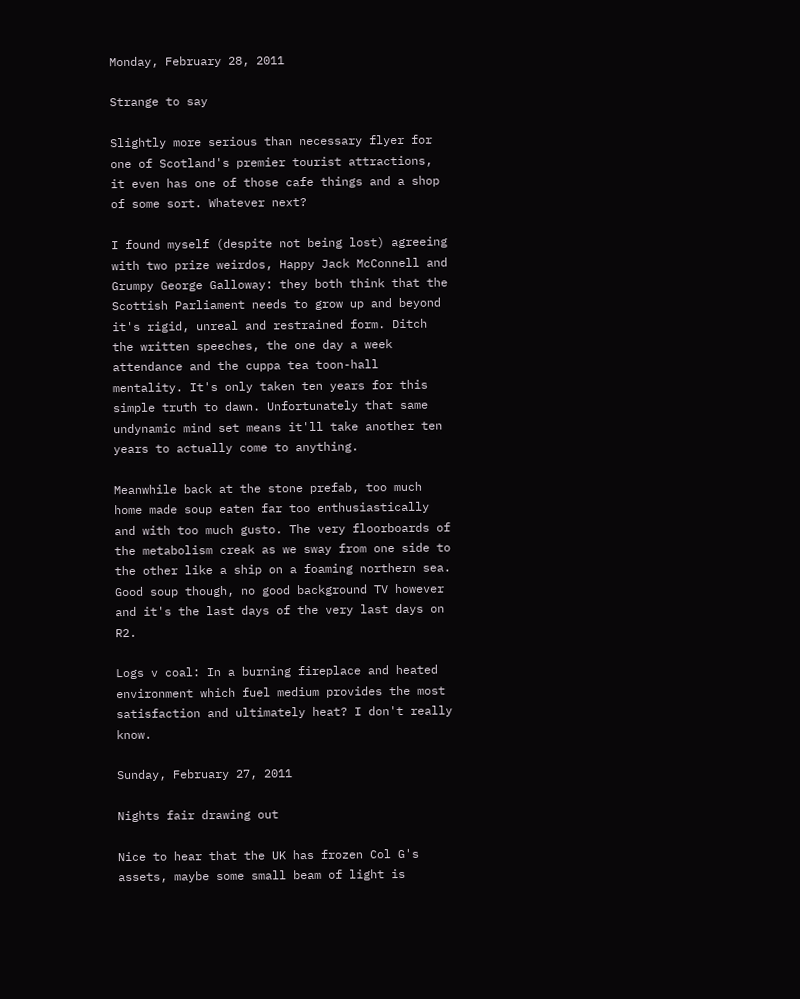Monday, February 28, 2011

Strange to say

Slightly more serious than necessary flyer for one of Scotland's premier tourist attractions, it even has one of those cafe things and a shop of some sort. Whatever next?

I found myself (despite not being lost) agreeing with two prize weirdos, Happy Jack McConnell and Grumpy George Galloway: they both think that the Scottish Parliament needs to grow up and beyond it's rigid, unreal and restrained form. Ditch the written speeches, the one day a week attendance and the cuppa tea toon-hall mentality. It's only taken ten years for this simple truth to dawn. Unfortunately that same undynamic mind set means it'll take another ten years to actually come to anything.

Meanwhile back at the stone prefab, too much home made soup eaten far too enthusiastically and with too much gusto. The very floorboards of the metabolism creak as we sway from one side to the other like a ship on a foaming northern sea. Good soup though, no good background TV however and it's the last days of the very last days on R2.

Logs v coal: In a burning fireplace and heated environment which fuel medium provides the most satisfaction and ultimately heat? I don't really know.

Sunday, February 27, 2011

Nights fair drawing out

Nice to hear that the UK has frozen Col G's assets, maybe some small beam of light is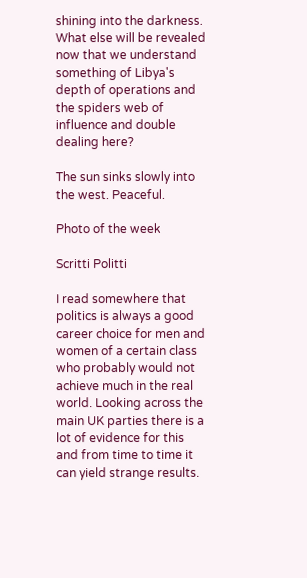shining into the darkness. What else will be revealed now that we understand something of Libya's depth of operations and the spiders web of influence and double dealing here?

The sun sinks slowly into the west. Peaceful.

Photo of the week

Scritti Politti

I read somewhere that politics is always a good career choice for men and women of a certain class who probably would not achieve much in the real world. Looking across the main UK parties there is a lot of evidence for this and from time to time it can yield strange results.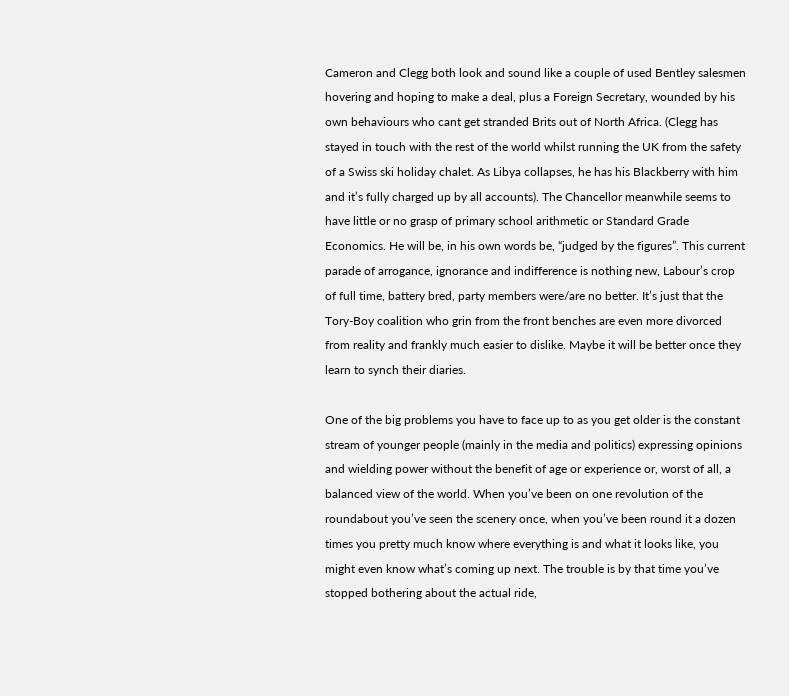Cameron and Clegg both look and sound like a couple of used Bentley salesmen hovering and hoping to make a deal, plus a Foreign Secretary, wounded by his own behaviours who cant get stranded Brits out of North Africa. (Clegg has stayed in touch with the rest of the world whilst running the UK from the safety of a Swiss ski holiday chalet. As Libya collapses, he has his Blackberry with him and it’s fully charged up by all accounts). The Chancellor meanwhile seems to have little or no grasp of primary school arithmetic or Standard Grade Economics. He will be, in his own words be, “judged by the figures”. This current parade of arrogance, ignorance and indifference is nothing new, Labour’s crop of full time, battery bred, party members were/are no better. It’s just that the Tory-Boy coalition who grin from the front benches are even more divorced from reality and frankly much easier to dislike. Maybe it will be better once they learn to synch their diaries.

One of the big problems you have to face up to as you get older is the constant stream of younger people (mainly in the media and politics) expressing opinions and wielding power without the benefit of age or experience or, worst of all, a balanced view of the world. When you’ve been on one revolution of the roundabout you’ve seen the scenery once, when you’ve been round it a dozen times you pretty much know where everything is and what it looks like, you might even know what’s coming up next. The trouble is by that time you’ve stopped bothering about the actual ride,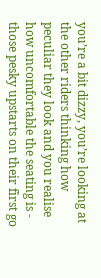you’re a bit dizzy, you’re looking at the other riders thinking how peculiar they look and you realise how uncomfortable the seating is - those pesky upstarts on their first go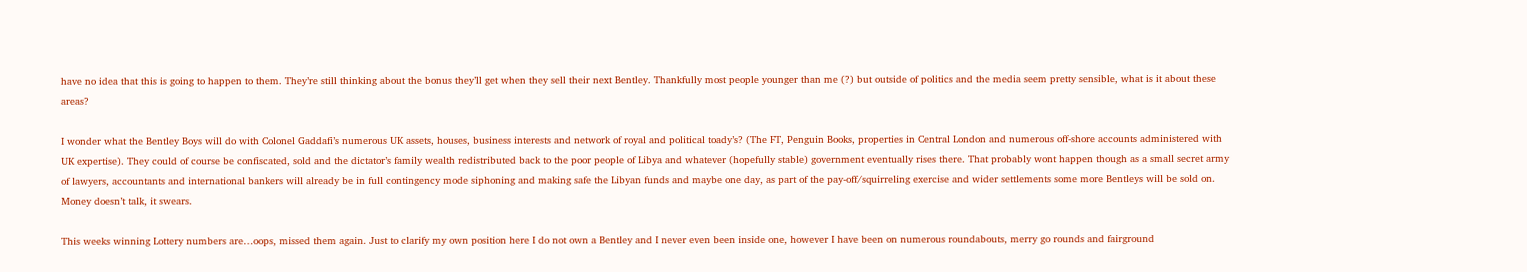have no idea that this is going to happen to them. They’re still thinking about the bonus they’ll get when they sell their next Bentley. Thankfully most people younger than me (?) but outside of politics and the media seem pretty sensible, what is it about these areas?

I wonder what the Bentley Boys will do with Colonel Gaddafi’s numerous UK assets, houses, business interests and network of royal and political toady’s? (The FT, Penguin Books, properties in Central London and numerous off-shore accounts administered with UK expertise). They could of course be confiscated, sold and the dictator’s family wealth redistributed back to the poor people of Libya and whatever (hopefully stable) government eventually rises there. That probably wont happen though as a small secret army of lawyers, accountants and international bankers will already be in full contingency mode siphoning and making safe the Libyan funds and maybe one day, as part of the pay-off/squirreling exercise and wider settlements some more Bentleys will be sold on. Money doesn’t talk, it swears.

This weeks winning Lottery numbers are…oops, missed them again. Just to clarify my own position here I do not own a Bentley and I never even been inside one, however I have been on numerous roundabouts, merry go rounds and fairground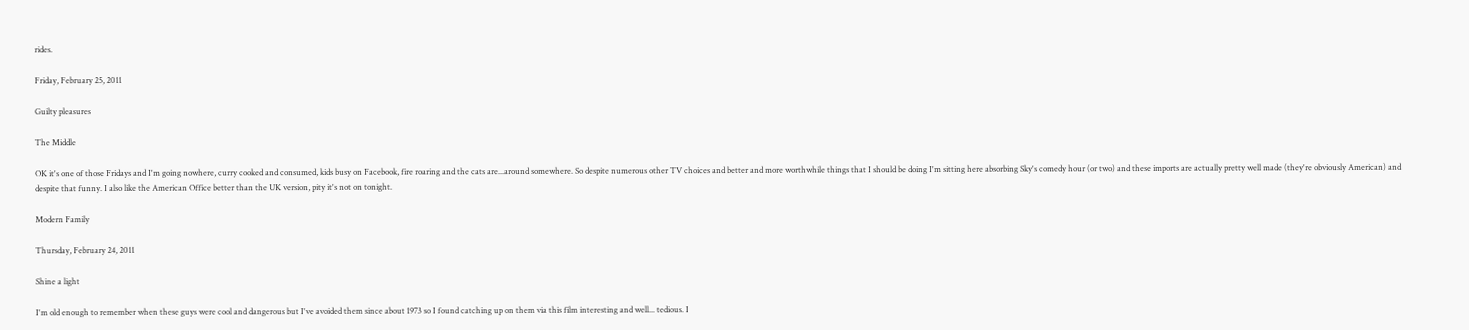rides.

Friday, February 25, 2011

Guilty pleasures

The Middle

OK it's one of those Fridays and I'm going nowhere, curry cooked and consumed, kids busy on Facebook, fire roaring and the cats are...around somewhere. So despite numerous other TV choices and better and more worthwhile things that I should be doing I'm sitting here absorbing Sky's comedy hour (or two) and these imports are actually pretty well made (they're obviously American) and despite that funny. I also like the American Office better than the UK version, pity it's not on tonight.

Modern Family

Thursday, February 24, 2011

Shine a light

I'm old enough to remember when these guys were cool and dangerous but I've avoided them since about 1973 so I found catching up on them via this film interesting and well... tedious. I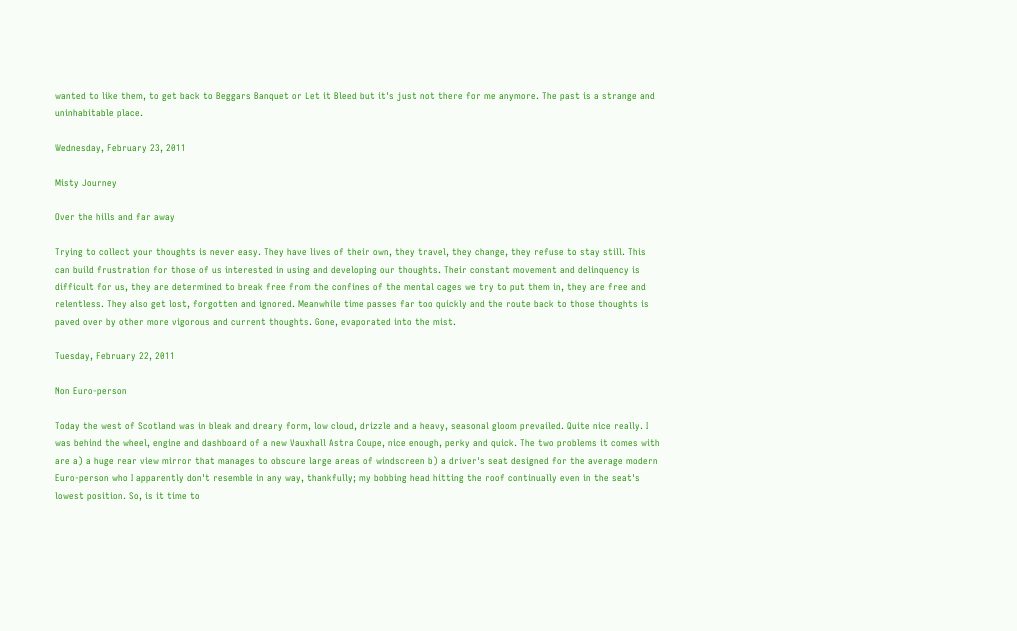wanted to like them, to get back to Beggars Banquet or Let it Bleed but it's just not there for me anymore. The past is a strange and uninhabitable place.

Wednesday, February 23, 2011

Misty Journey

Over the hills and far away

Trying to collect your thoughts is never easy. They have lives of their own, they travel, they change, they refuse to stay still. This can build frustration for those of us interested in using and developing our thoughts. Their constant movement and delinquency is difficult for us, they are determined to break free from the confines of the mental cages we try to put them in, they are free and relentless. They also get lost, forgotten and ignored. Meanwhile time passes far too quickly and the route back to those thoughts is paved over by other more vigorous and current thoughts. Gone, evaporated into the mist.

Tuesday, February 22, 2011

Non Euro-person

Today the west of Scotland was in bleak and dreary form, low cloud, drizzle and a heavy, seasonal gloom prevailed. Quite nice really. I was behind the wheel, engine and dashboard of a new Vauxhall Astra Coupe, nice enough, perky and quick. The two problems it comes with are a) a huge rear view mirror that manages to obscure large areas of windscreen b) a driver's seat designed for the average modern Euro-person who I apparently don't resemble in any way, thankfully; my bobbing head hitting the roof continually even in the seat's lowest position. So, is it time to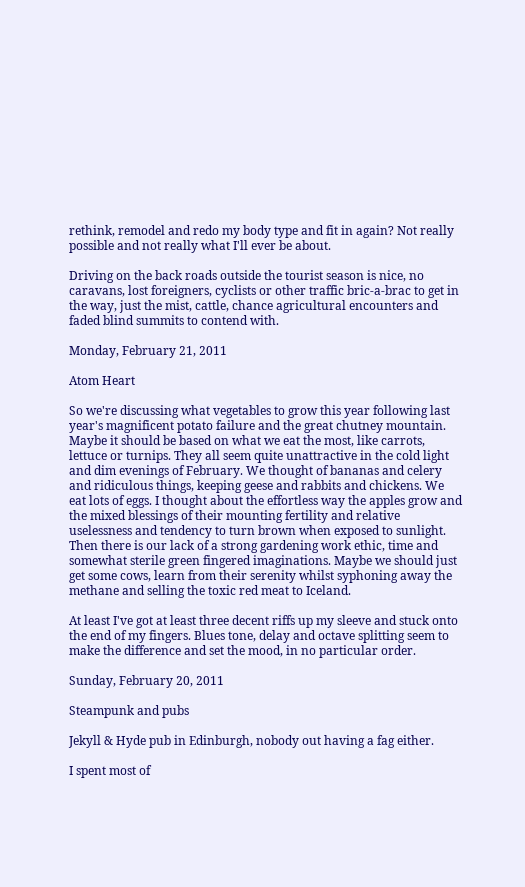rethink, remodel and redo my body type and fit in again? Not really possible and not really what I'll ever be about.

Driving on the back roads outside the tourist season is nice, no caravans, lost foreigners, cyclists or other traffic bric-a-brac to get in the way, just the mist, cattle, chance agricultural encounters and faded blind summits to contend with.

Monday, February 21, 2011

Atom Heart

So we're discussing what vegetables to grow this year following last year's magnificent potato failure and the great chutney mountain. Maybe it should be based on what we eat the most, like carrots, lettuce or turnips. They all seem quite unattractive in the cold light and dim evenings of February. We thought of bananas and celery and ridiculous things, keeping geese and rabbits and chickens. We eat lots of eggs. I thought about the effortless way the apples grow and the mixed blessings of their mounting fertility and relative uselessness and tendency to turn brown when exposed to sunlight. Then there is our lack of a strong gardening work ethic, time and somewhat sterile green fingered imaginations. Maybe we should just get some cows, learn from their serenity whilst syphoning away the methane and selling the toxic red meat to Iceland.

At least I've got at least three decent riffs up my sleeve and stuck onto the end of my fingers. Blues tone, delay and octave splitting seem to make the difference and set the mood, in no particular order.

Sunday, February 20, 2011

Steampunk and pubs

Jekyll & Hyde pub in Edinburgh, nobody out having a fag either.

I spent most of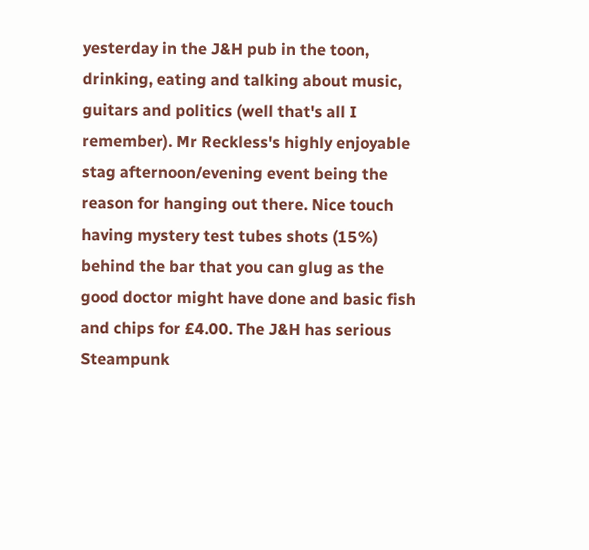yesterday in the J&H pub in the toon, drinking, eating and talking about music, guitars and politics (well that's all I remember). Mr Reckless's highly enjoyable stag afternoon/evening event being the reason for hanging out there. Nice touch having mystery test tubes shots (15%) behind the bar that you can glug as the good doctor might have done and basic fish and chips for £4.00. The J&H has serious Steampunk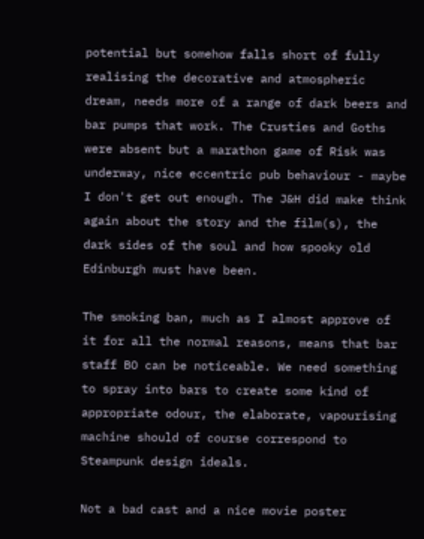potential but somehow falls short of fully realising the decorative and atmospheric dream, needs more of a range of dark beers and bar pumps that work. The Crusties and Goths were absent but a marathon game of Risk was underway, nice eccentric pub behaviour - maybe I don't get out enough. The J&H did make think again about the story and the film(s), the dark sides of the soul and how spooky old Edinburgh must have been.

The smoking ban, much as I almost approve of it for all the normal reasons, means that bar staff BO can be noticeable. We need something to spray into bars to create some kind of appropriate odour, the elaborate, vapourising machine should of course correspond to Steampunk design ideals.

Not a bad cast and a nice movie poster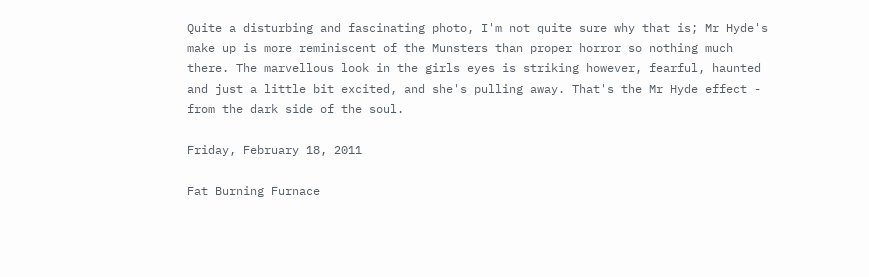Quite a disturbing and fascinating photo, I'm not quite sure why that is; Mr Hyde's make up is more reminiscent of the Munsters than proper horror so nothing much there. The marvellous look in the girls eyes is striking however, fearful, haunted and just a little bit excited, and she's pulling away. That's the Mr Hyde effect - from the dark side of the soul.

Friday, February 18, 2011

Fat Burning Furnace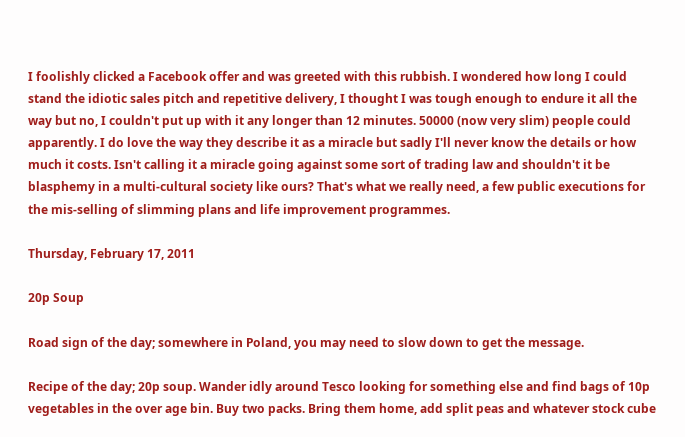I foolishly clicked a Facebook offer and was greeted with this rubbish. I wondered how long I could stand the idiotic sales pitch and repetitive delivery, I thought I was tough enough to endure it all the way but no, I couldn't put up with it any longer than 12 minutes. 50000 (now very slim) people could apparently. I do love the way they describe it as a miracle but sadly I'll never know the details or how much it costs. Isn't calling it a miracle going against some sort of trading law and shouldn't it be blasphemy in a multi-cultural society like ours? That's what we really need, a few public executions for the mis-selling of slimming plans and life improvement programmes.

Thursday, February 17, 2011

20p Soup

Road sign of the day; somewhere in Poland, you may need to slow down to get the message.

Recipe of the day; 20p soup. Wander idly around Tesco looking for something else and find bags of 10p vegetables in the over age bin. Buy two packs. Bring them home, add split peas and whatever stock cube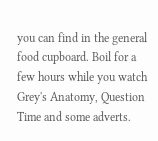you can find in the general food cupboard. Boil for a few hours while you watch Grey's Anatomy, Question Time and some adverts.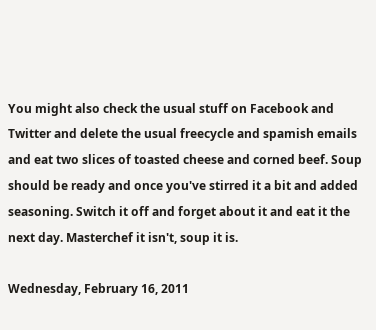You might also check the usual stuff on Facebook and Twitter and delete the usual freecycle and spamish emails and eat two slices of toasted cheese and corned beef. Soup should be ready and once you've stirred it a bit and added seasoning. Switch it off and forget about it and eat it the next day. Masterchef it isn't, soup it is.

Wednesday, February 16, 2011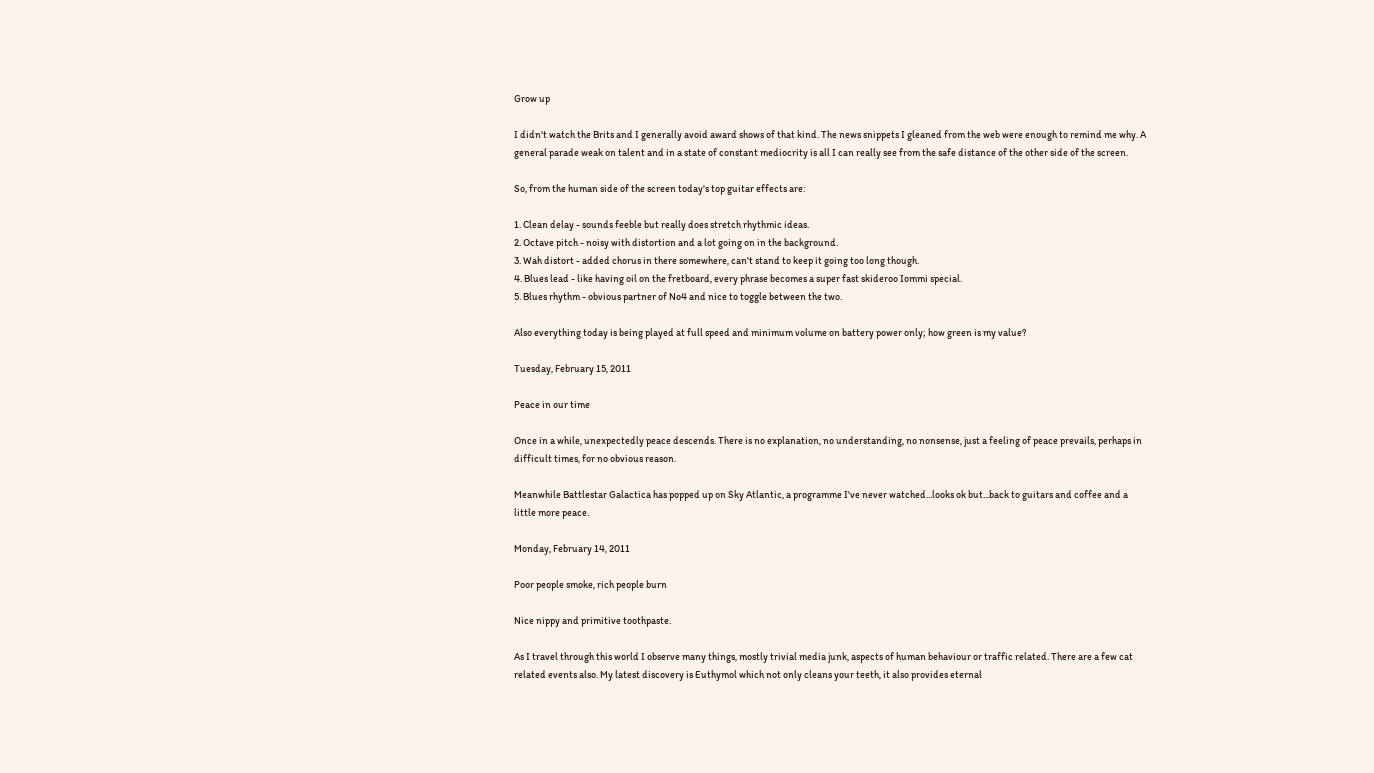Grow up

I didn't watch the Brits and I generally avoid award shows of that kind. The news snippets I gleaned from the web were enough to remind me why. A general parade weak on talent and in a state of constant mediocrity is all I can really see from the safe distance of the other side of the screen.

So, from the human side of the screen today's top guitar effects are:

1. Clean delay - sounds feeble but really does stretch rhythmic ideas.
2. Octave pitch - noisy with distortion and a lot going on in the background.
3. Wah distort - added chorus in there somewhere, can't stand to keep it going too long though.
4. Blues lead - like having oil on the fretboard, every phrase becomes a super fast skideroo Iommi special.
5. Blues rhythm - obvious partner of No4 and nice to toggle between the two.

Also everything today is being played at full speed and minimum volume on battery power only; how green is my value?

Tuesday, February 15, 2011

Peace in our time

Once in a while, unexpectedly peace descends. There is no explanation, no understanding, no nonsense, just a feeling of peace prevails, perhaps in difficult times, for no obvious reason.

Meanwhile Battlestar Galactica has popped up on Sky Atlantic, a programme I've never watched...looks ok but...back to guitars and coffee and a little more peace.

Monday, February 14, 2011

Poor people smoke, rich people burn

Nice nippy and primitive toothpaste.

As I travel through this world I observe many things, mostly trivial media junk, aspects of human behaviour or traffic related. There are a few cat related events also. My latest discovery is Euthymol which not only cleans your teeth, it also provides eternal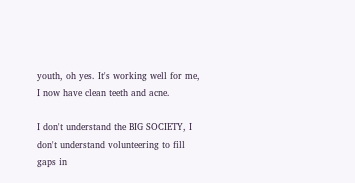youth, oh yes. It's working well for me, I now have clean teeth and acne.

I don't understand the BIG SOCIETY, I don't understand volunteering to fill gaps in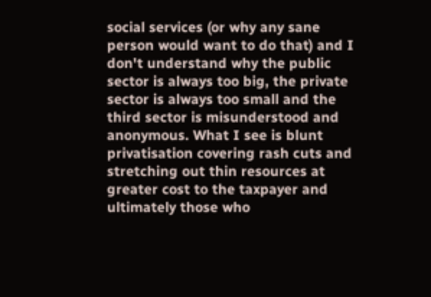social services (or why any sane person would want to do that) and I don't understand why the public sector is always too big, the private sector is always too small and the third sector is misunderstood and anonymous. What I see is blunt privatisation covering rash cuts and stretching out thin resources at greater cost to the taxpayer and ultimately those who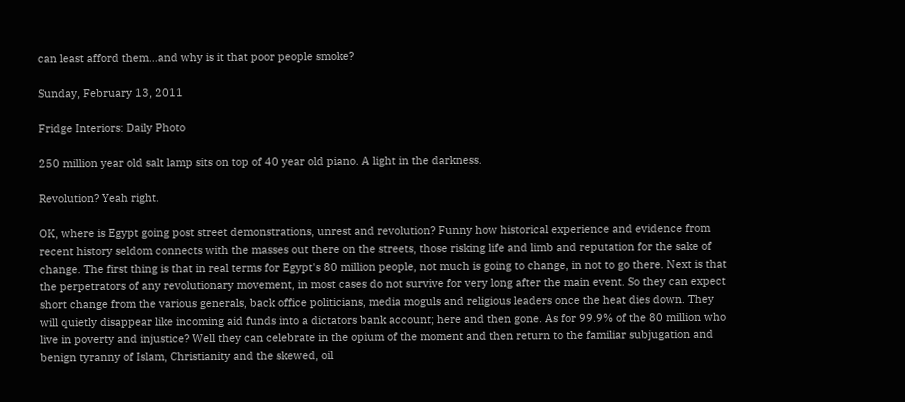can least afford them...and why is it that poor people smoke?

Sunday, February 13, 2011

Fridge Interiors: Daily Photo

250 million year old salt lamp sits on top of 40 year old piano. A light in the darkness.

Revolution? Yeah right.

OK, where is Egypt going post street demonstrations, unrest and revolution? Funny how historical experience and evidence from recent history seldom connects with the masses out there on the streets, those risking life and limb and reputation for the sake of change. The first thing is that in real terms for Egypt's 80 million people, not much is going to change, in not to go there. Next is that the perpetrators of any revolutionary movement, in most cases do not survive for very long after the main event. So they can expect short change from the various generals, back office politicians, media moguls and religious leaders once the heat dies down. They will quietly disappear like incoming aid funds into a dictators bank account; here and then gone. As for 99.9% of the 80 million who live in poverty and injustice? Well they can celebrate in the opium of the moment and then return to the familiar subjugation and benign tyranny of Islam, Christianity and the skewed, oil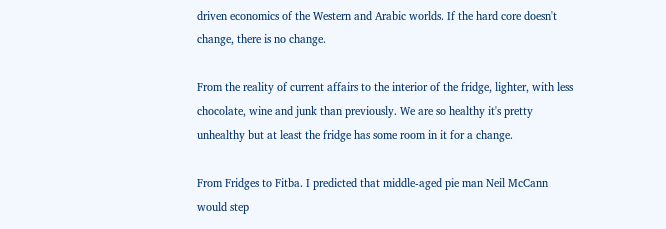driven economics of the Western and Arabic worlds. If the hard core doesn't change, there is no change.

From the reality of current affairs to the interior of the fridge, lighter, with less chocolate, wine and junk than previously. We are so healthy it's pretty unhealthy but at least the fridge has some room in it for a change.

From Fridges to Fitba. I predicted that middle-aged pie man Neil McCann would step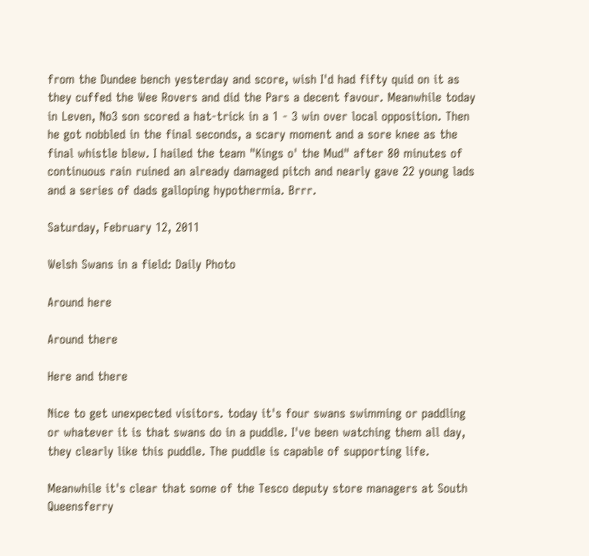from the Dundee bench yesterday and score, wish I'd had fifty quid on it as they cuffed the Wee Rovers and did the Pars a decent favour. Meanwhile today in Leven, No3 son scored a hat-trick in a 1 - 3 win over local opposition. Then he got nobbled in the final seconds, a scary moment and a sore knee as the final whistle blew. I hailed the team "Kings o' the Mud" after 80 minutes of continuous rain ruined an already damaged pitch and nearly gave 22 young lads and a series of dads galloping hypothermia. Brrr.

Saturday, February 12, 2011

Welsh Swans in a field: Daily Photo

Around here

Around there

Here and there

Nice to get unexpected visitors. today it's four swans swimming or paddling or whatever it is that swans do in a puddle. I've been watching them all day, they clearly like this puddle. The puddle is capable of supporting life.

Meanwhile it's clear that some of the Tesco deputy store managers at South Queensferry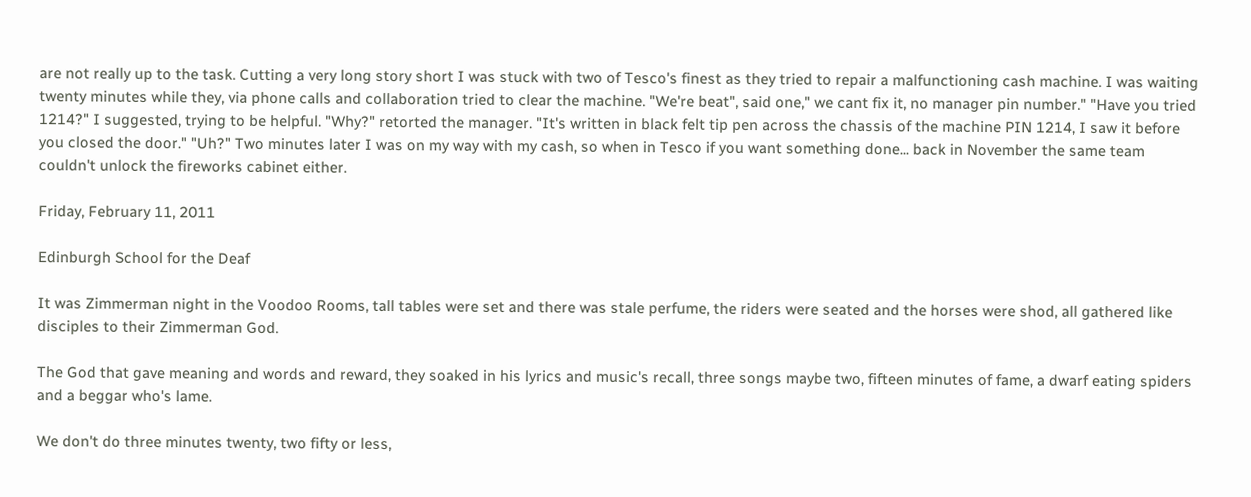are not really up to the task. Cutting a very long story short I was stuck with two of Tesco's finest as they tried to repair a malfunctioning cash machine. I was waiting twenty minutes while they, via phone calls and collaboration tried to clear the machine. "We're beat", said one," we cant fix it, no manager pin number." "Have you tried 1214?" I suggested, trying to be helpful. "Why?" retorted the manager. "It's written in black felt tip pen across the chassis of the machine PIN 1214, I saw it before you closed the door." "Uh?" Two minutes later I was on my way with my cash, so when in Tesco if you want something done... back in November the same team couldn't unlock the fireworks cabinet either.

Friday, February 11, 2011

Edinburgh School for the Deaf

It was Zimmerman night in the Voodoo Rooms, tall tables were set and there was stale perfume, the riders were seated and the horses were shod, all gathered like disciples to their Zimmerman God.

The God that gave meaning and words and reward, they soaked in his lyrics and music's recall, three songs maybe two, fifteen minutes of fame, a dwarf eating spiders and a beggar who's lame.

We don't do three minutes twenty, two fifty or less,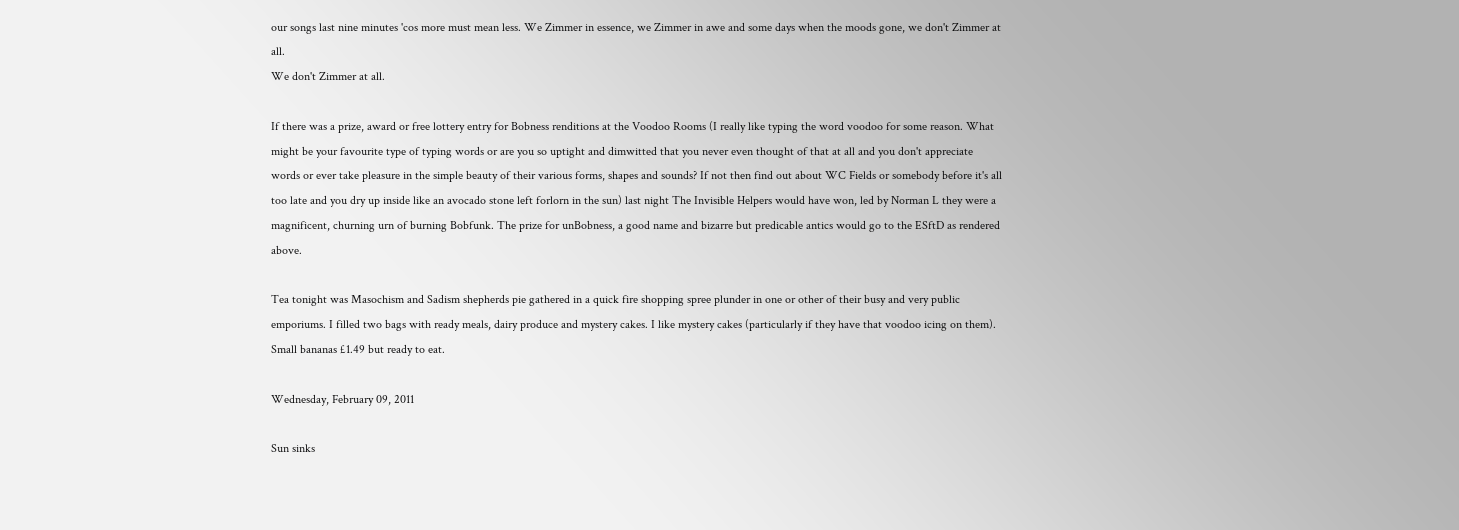our songs last nine minutes 'cos more must mean less. We Zimmer in essence, we Zimmer in awe and some days when the moods gone, we don't Zimmer at all.
We don't Zimmer at all.

If there was a prize, award or free lottery entry for Bobness renditions at the Voodoo Rooms (I really like typing the word voodoo for some reason. What might be your favourite type of typing words or are you so uptight and dimwitted that you never even thought of that at all and you don't appreciate words or ever take pleasure in the simple beauty of their various forms, shapes and sounds? If not then find out about WC Fields or somebody before it's all too late and you dry up inside like an avocado stone left forlorn in the sun) last night The Invisible Helpers would have won, led by Norman L they were a magnificent, churning urn of burning Bobfunk. The prize for unBobness, a good name and bizarre but predicable antics would go to the ESftD as rendered above.

Tea tonight was Masochism and Sadism shepherds pie gathered in a quick fire shopping spree plunder in one or other of their busy and very public emporiums. I filled two bags with ready meals, dairy produce and mystery cakes. I like mystery cakes (particularly if they have that voodoo icing on them). Small bananas £1.49 but ready to eat.

Wednesday, February 09, 2011

Sun sinks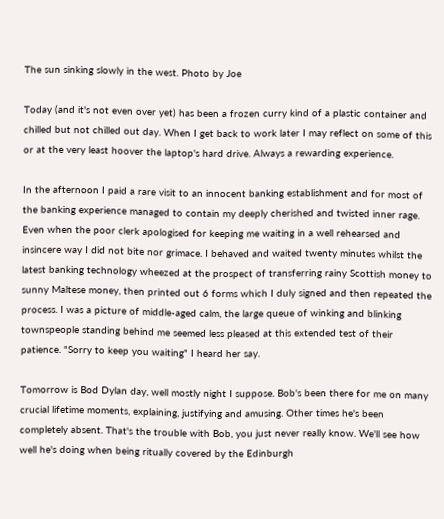The sun sinking slowly in the west. Photo by Joe

Today (and it's not even over yet) has been a frozen curry kind of a plastic container and chilled but not chilled out day. When I get back to work later I may reflect on some of this or at the very least hoover the laptop's hard drive. Always a rewarding experience.

In the afternoon I paid a rare visit to an innocent banking establishment and for most of the banking experience managed to contain my deeply cherished and twisted inner rage. Even when the poor clerk apologised for keeping me waiting in a well rehearsed and insincere way I did not bite nor grimace. I behaved and waited twenty minutes whilst the latest banking technology wheezed at the prospect of transferring rainy Scottish money to sunny Maltese money, then printed out 6 forms which I duly signed and then repeated the process. I was a picture of middle-aged calm, the large queue of winking and blinking townspeople standing behind me seemed less pleased at this extended test of their patience. "Sorry to keep you waiting" I heard her say.

Tomorrow is Bod Dylan day, well mostly night I suppose. Bob's been there for me on many crucial lifetime moments, explaining, justifying and amusing. Other times he's been completely absent. That's the trouble with Bob, you just never really know. We'll see how well he's doing when being ritually covered by the Edinburgh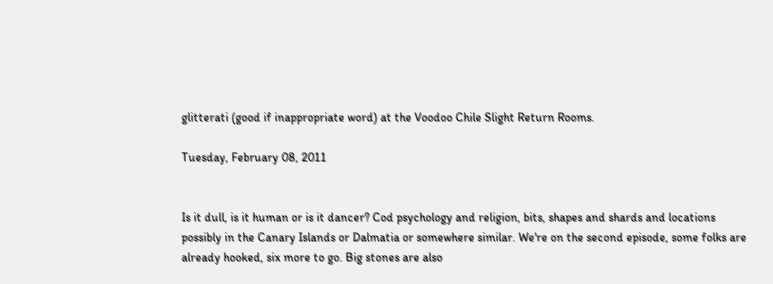glitterati (good if inappropriate word) at the Voodoo Chile Slight Return Rooms.

Tuesday, February 08, 2011


Is it dull, is it human or is it dancer? Cod psychology and religion, bits, shapes and shards and locations possibly in the Canary Islands or Dalmatia or somewhere similar. We're on the second episode, some folks are already hooked, six more to go. Big stones are also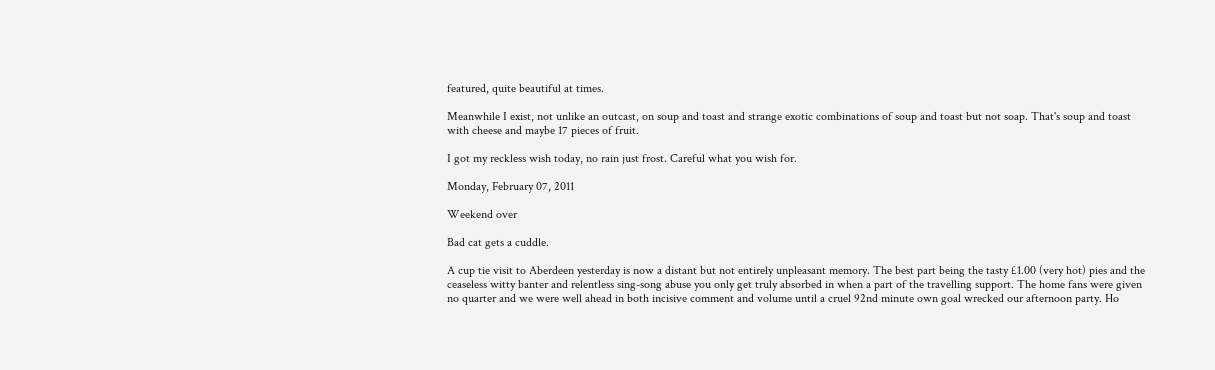featured, quite beautiful at times.

Meanwhile I exist, not unlike an outcast, on soup and toast and strange exotic combinations of soup and toast but not soap. That's soup and toast with cheese and maybe 17 pieces of fruit.

I got my reckless wish today, no rain just frost. Careful what you wish for.

Monday, February 07, 2011

Weekend over

Bad cat gets a cuddle.

A cup tie visit to Aberdeen yesterday is now a distant but not entirely unpleasant memory. The best part being the tasty £1.00 (very hot) pies and the ceaseless witty banter and relentless sing-song abuse you only get truly absorbed in when a part of the travelling support. The home fans were given no quarter and we were well ahead in both incisive comment and volume until a cruel 92nd minute own goal wrecked our afternoon party. Ho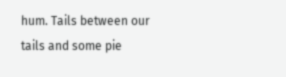hum. Tails between our tails and some pie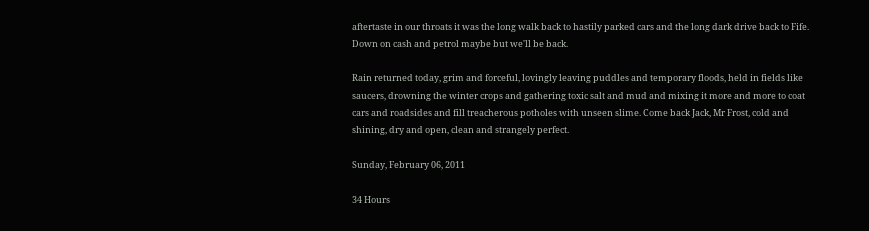aftertaste in our throats it was the long walk back to hastily parked cars and the long dark drive back to Fife. Down on cash and petrol maybe but we'll be back.

Rain returned today, grim and forceful, lovingly leaving puddles and temporary floods, held in fields like saucers, drowning the winter crops and gathering toxic salt and mud and mixing it more and more to coat cars and roadsides and fill treacherous potholes with unseen slime. Come back Jack, Mr Frost, cold and shining, dry and open, clean and strangely perfect.

Sunday, February 06, 2011

34 Hours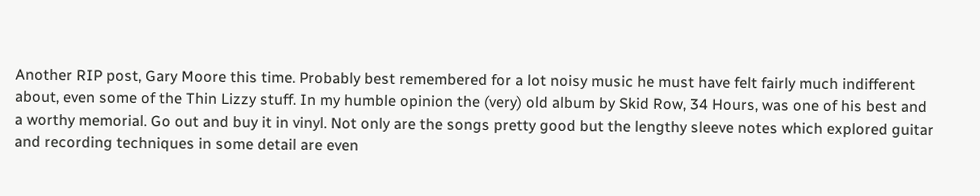Another RIP post, Gary Moore this time. Probably best remembered for a lot noisy music he must have felt fairly much indifferent about, even some of the Thin Lizzy stuff. In my humble opinion the (very) old album by Skid Row, 34 Hours, was one of his best and a worthy memorial. Go out and buy it in vinyl. Not only are the songs pretty good but the lengthy sleeve notes which explored guitar and recording techniques in some detail are even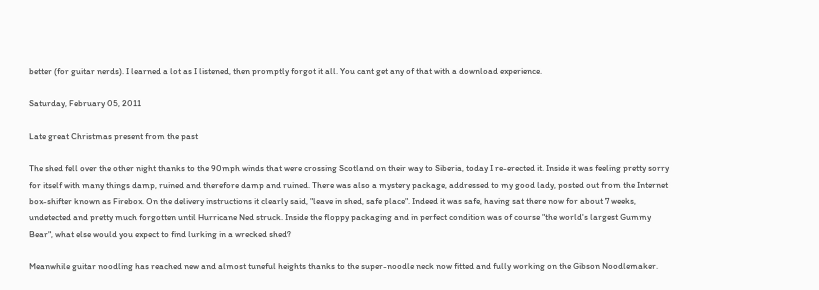better (for guitar nerds). I learned a lot as I listened, then promptly forgot it all. You cant get any of that with a download experience.

Saturday, February 05, 2011

Late great Christmas present from the past

The shed fell over the other night thanks to the 90mph winds that were crossing Scotland on their way to Siberia, today I re-erected it. Inside it was feeling pretty sorry for itself with many things damp, ruined and therefore damp and ruined. There was also a mystery package, addressed to my good lady, posted out from the Internet box-shifter known as Firebox. On the delivery instructions it clearly said, "leave in shed, safe place". Indeed it was safe, having sat there now for about 7 weeks, undetected and pretty much forgotten until Hurricane Ned struck. Inside the floppy packaging and in perfect condition was of course "the world's largest Gummy Bear", what else would you expect to find lurking in a wrecked shed?

Meanwhile guitar noodling has reached new and almost tuneful heights thanks to the super-noodle neck now fitted and fully working on the Gibson Noodlemaker.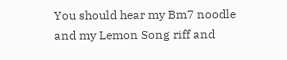You should hear my Bm7 noodle and my Lemon Song riff and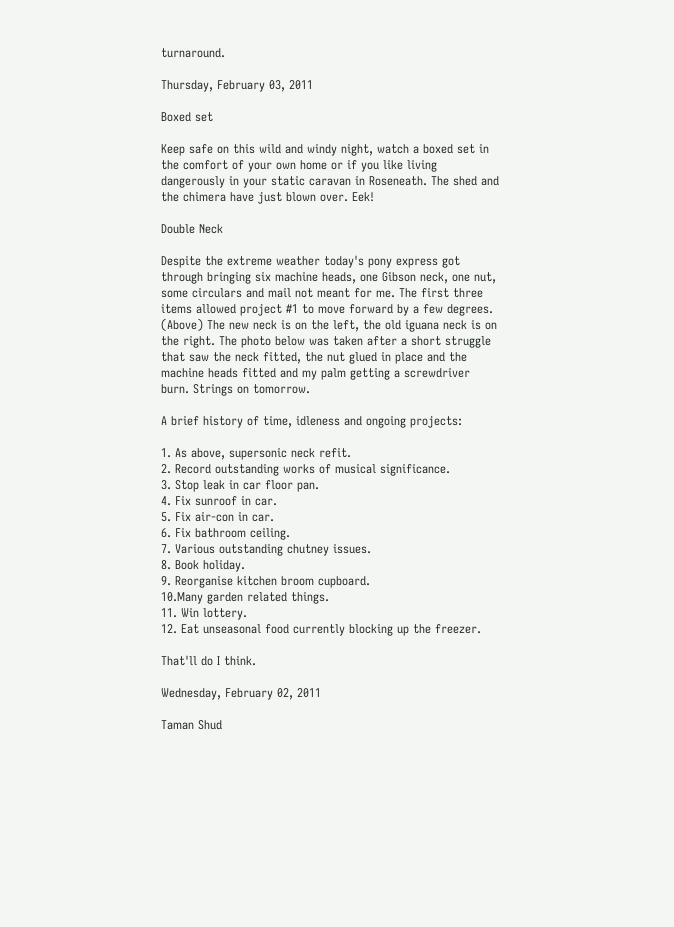turnaround.

Thursday, February 03, 2011

Boxed set

Keep safe on this wild and windy night, watch a boxed set in the comfort of your own home or if you like living dangerously in your static caravan in Roseneath. The shed and the chimera have just blown over. Eek!

Double Neck

Despite the extreme weather today's pony express got through bringing six machine heads, one Gibson neck, one nut, some circulars and mail not meant for me. The first three items allowed project #1 to move forward by a few degrees. (Above) The new neck is on the left, the old iguana neck is on the right. The photo below was taken after a short struggle that saw the neck fitted, the nut glued in place and the machine heads fitted and my palm getting a screwdriver burn. Strings on tomorrow.

A brief history of time, idleness and ongoing projects:

1. As above, supersonic neck refit.
2. Record outstanding works of musical significance.
3. Stop leak in car floor pan.
4. Fix sunroof in car.
5. Fix air-con in car.
6. Fix bathroom ceiling.
7. Various outstanding chutney issues.
8. Book holiday.
9. Reorganise kitchen broom cupboard.
10.Many garden related things.
11. Win lottery.
12. Eat unseasonal food currently blocking up the freezer.

That'll do I think.

Wednesday, February 02, 2011

Taman Shud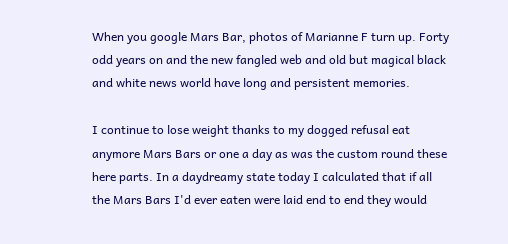When you google Mars Bar, photos of Marianne F turn up. Forty odd years on and the new fangled web and old but magical black and white news world have long and persistent memories.

I continue to lose weight thanks to my dogged refusal eat anymore Mars Bars or one a day as was the custom round these here parts. In a daydreamy state today I calculated that if all the Mars Bars I'd ever eaten were laid end to end they would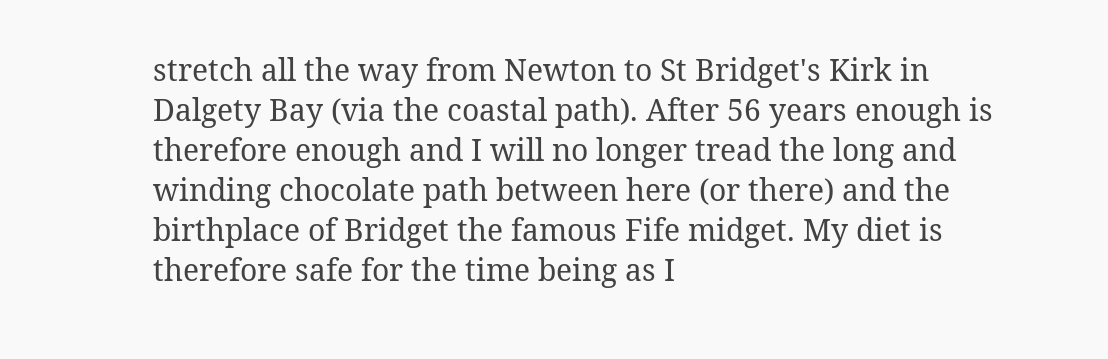stretch all the way from Newton to St Bridget's Kirk in Dalgety Bay (via the coastal path). After 56 years enough is therefore enough and I will no longer tread the long and winding chocolate path between here (or there) and the birthplace of Bridget the famous Fife midget. My diet is therefore safe for the time being as I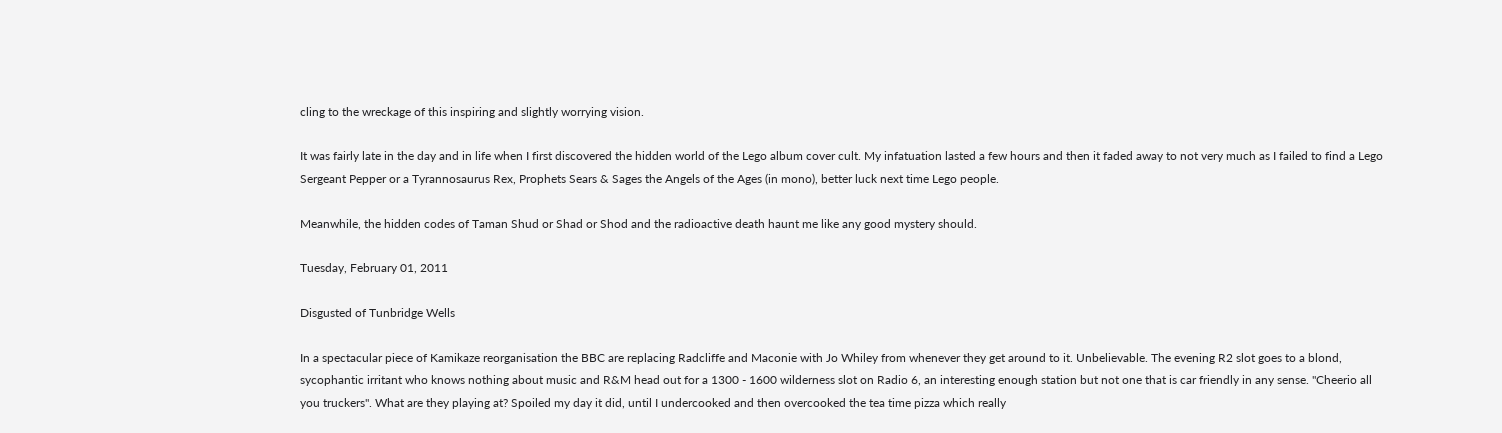cling to the wreckage of this inspiring and slightly worrying vision.

It was fairly late in the day and in life when I first discovered the hidden world of the Lego album cover cult. My infatuation lasted a few hours and then it faded away to not very much as I failed to find a Lego Sergeant Pepper or a Tyrannosaurus Rex, Prophets Sears & Sages the Angels of the Ages (in mono), better luck next time Lego people.

Meanwhile, the hidden codes of Taman Shud or Shad or Shod and the radioactive death haunt me like any good mystery should.

Tuesday, February 01, 2011

Disgusted of Tunbridge Wells

In a spectacular piece of Kamikaze reorganisation the BBC are replacing Radcliffe and Maconie with Jo Whiley from whenever they get around to it. Unbelievable. The evening R2 slot goes to a blond, sycophantic irritant who knows nothing about music and R&M head out for a 1300 - 1600 wilderness slot on Radio 6, an interesting enough station but not one that is car friendly in any sense. "Cheerio all you truckers". What are they playing at? Spoiled my day it did, until I undercooked and then overcooked the tea time pizza which really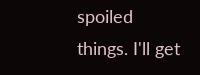spoiled things. I'll get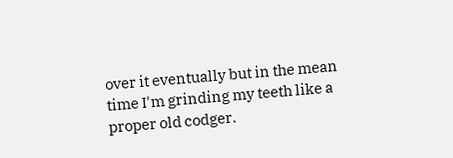over it eventually but in the mean time I'm grinding my teeth like a proper old codger.